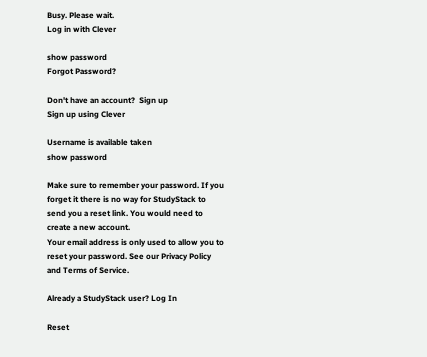Busy. Please wait.
Log in with Clever

show password
Forgot Password?

Don't have an account?  Sign up
Sign up using Clever

Username is available taken
show password

Make sure to remember your password. If you forget it there is no way for StudyStack to send you a reset link. You would need to create a new account.
Your email address is only used to allow you to reset your password. See our Privacy Policy and Terms of Service.

Already a StudyStack user? Log In

Reset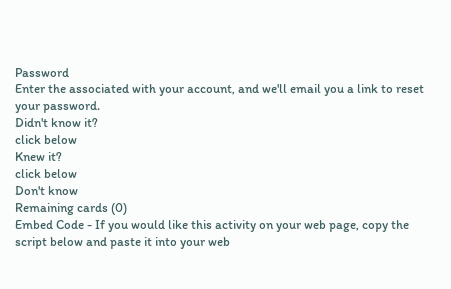Password
Enter the associated with your account, and we'll email you a link to reset your password.
Didn't know it?
click below
Knew it?
click below
Don't know
Remaining cards (0)
Embed Code - If you would like this activity on your web page, copy the script below and paste it into your web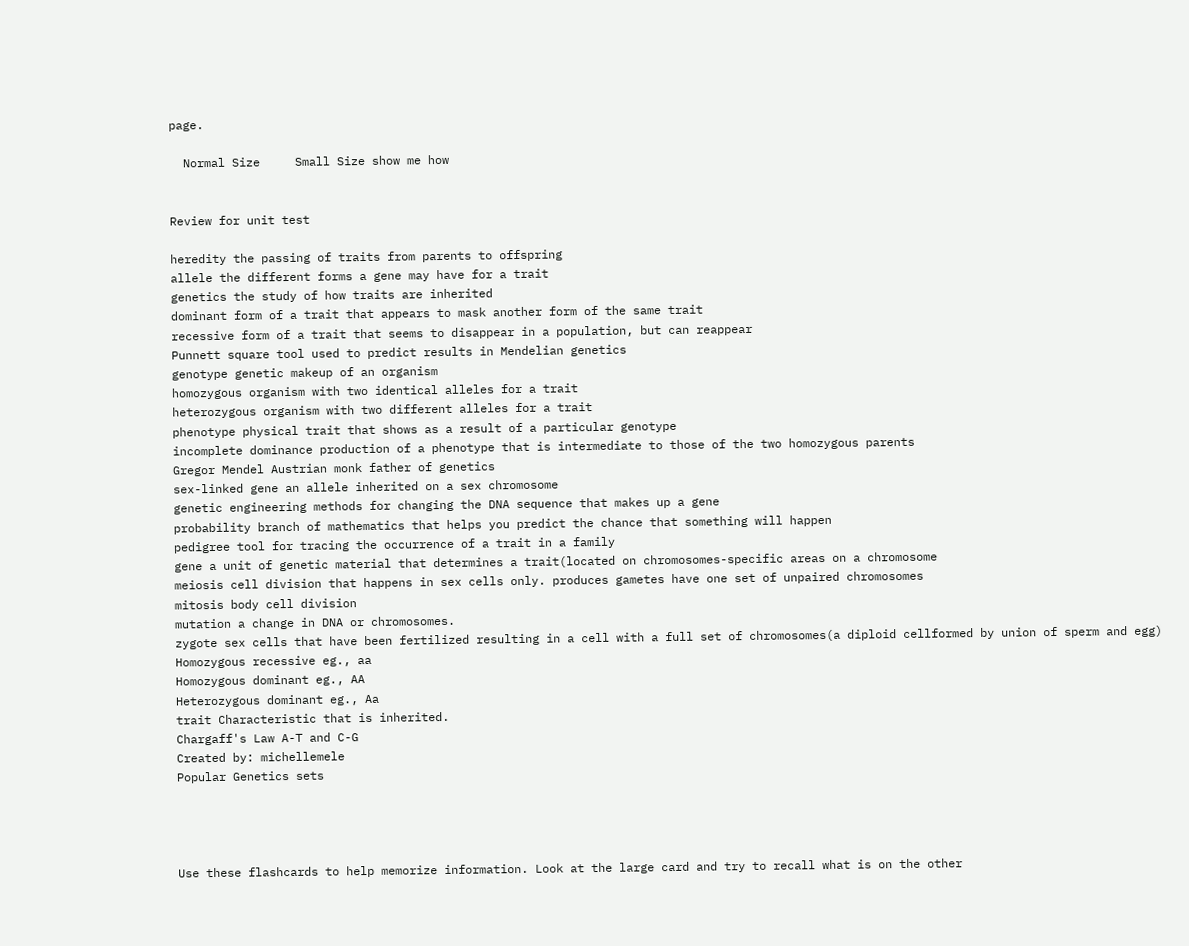page.

  Normal Size     Small Size show me how


Review for unit test

heredity the passing of traits from parents to offspring
allele the different forms a gene may have for a trait
genetics the study of how traits are inherited
dominant form of a trait that appears to mask another form of the same trait
recessive form of a trait that seems to disappear in a population, but can reappear
Punnett square tool used to predict results in Mendelian genetics
genotype genetic makeup of an organism
homozygous organism with two identical alleles for a trait
heterozygous organism with two different alleles for a trait
phenotype physical trait that shows as a result of a particular genotype
incomplete dominance production of a phenotype that is intermediate to those of the two homozygous parents
Gregor Mendel Austrian monk father of genetics
sex-linked gene an allele inherited on a sex chromosome
genetic engineering methods for changing the DNA sequence that makes up a gene
probability branch of mathematics that helps you predict the chance that something will happen
pedigree tool for tracing the occurrence of a trait in a family
gene a unit of genetic material that determines a trait(located on chromosomes-specific areas on a chromosome
meiosis cell division that happens in sex cells only. produces gametes have one set of unpaired chromosomes
mitosis body cell division
mutation a change in DNA or chromosomes.
zygote sex cells that have been fertilized resulting in a cell with a full set of chromosomes(a diploid cellformed by union of sperm and egg)
Homozygous recessive eg., aa
Homozygous dominant eg., AA
Heterozygous dominant eg., Aa
trait Characteristic that is inherited.
Chargaff's Law A-T and C-G
Created by: michellemele
Popular Genetics sets




Use these flashcards to help memorize information. Look at the large card and try to recall what is on the other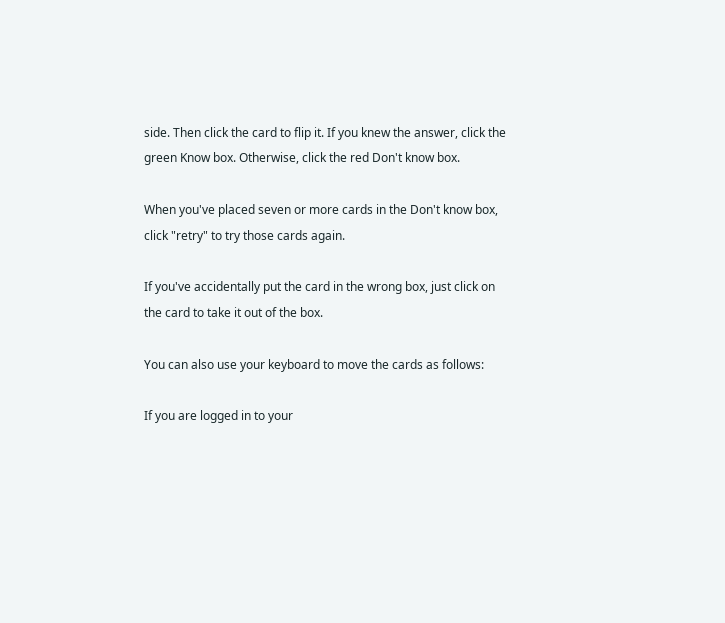side. Then click the card to flip it. If you knew the answer, click the green Know box. Otherwise, click the red Don't know box.

When you've placed seven or more cards in the Don't know box, click "retry" to try those cards again.

If you've accidentally put the card in the wrong box, just click on the card to take it out of the box.

You can also use your keyboard to move the cards as follows:

If you are logged in to your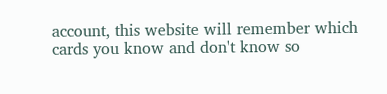account, this website will remember which cards you know and don't know so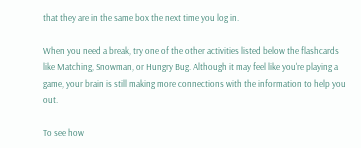that they are in the same box the next time you log in.

When you need a break, try one of the other activities listed below the flashcards like Matching, Snowman, or Hungry Bug. Although it may feel like you're playing a game, your brain is still making more connections with the information to help you out.

To see how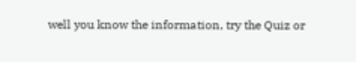well you know the information, try the Quiz or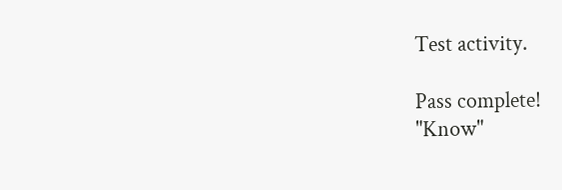Test activity.

Pass complete!
"Know"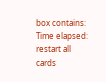box contains:
Time elapsed:
restart all cards